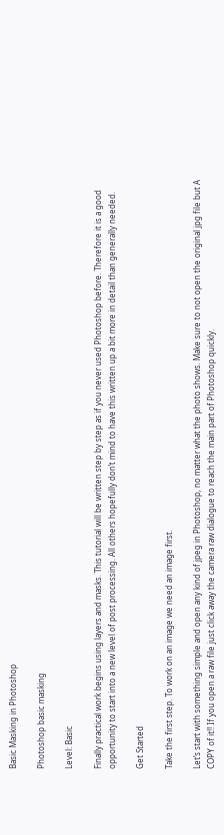Basic Masking in Photoshop

Photoshop basic masking

Level: Basic

Finally practical work begins using layers and masks. This tutorial will be written step by step as if you never used Photoshop before. Therefore it is a good opportunity to start into a new level of post processing. All others hopefully don’t mind to have this written up a bit more in detail than generally needed.

Get Started

Take the first step. To work on an image we need an image first.

Let’s start with something simple and open any kind of jpeg in Photoshop, no matter what the photo shows. Make sure to not open the original jpg file but A COPY of it!! If you open a raw file just click away the camera raw dialogue to reach the main part of Photoshop quickly.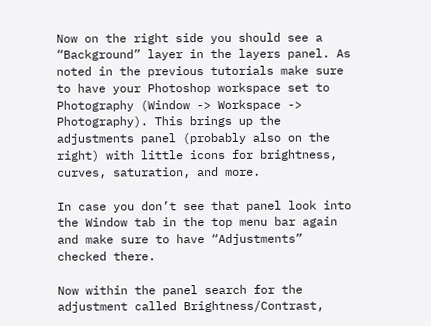Now on the right side you should see a “Background” layer in the layers panel. As noted in the previous tutorials make sure to have your Photoshop workspace set to Photography (Window -> Workspace -> Photography). This brings up the adjustments panel (probably also on the right) with little icons for brightness, curves, saturation, and more.

In case you don’t see that panel look into the Window tab in the top menu bar again and make sure to have “Adjustments” checked there.

Now within the panel search for the adjustment called Brightness/Contrast,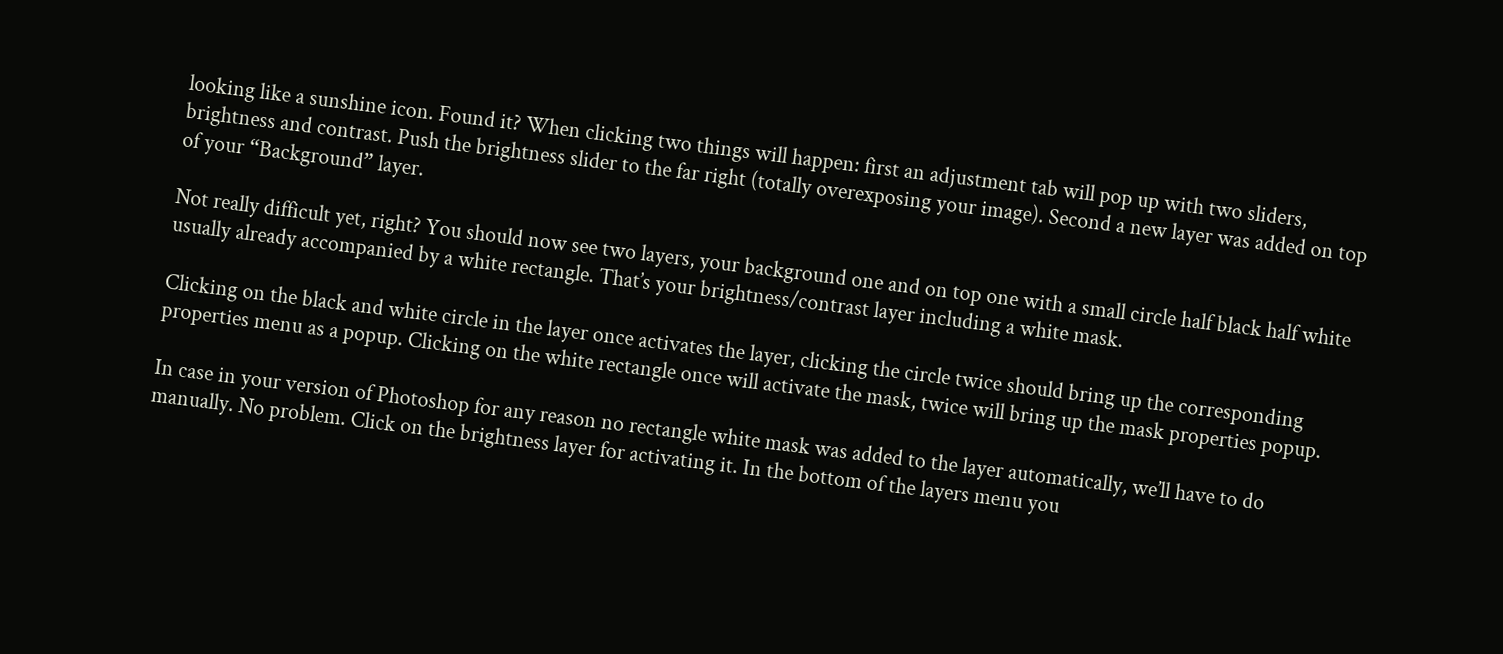looking like a sunshine icon. Found it? When clicking two things will happen: first an adjustment tab will pop up with two sliders, brightness and contrast. Push the brightness slider to the far right (totally overexposing your image). Second a new layer was added on top of your “Background” layer.

Not really difficult yet, right? You should now see two layers, your background one and on top one with a small circle half black half white usually already accompanied by a white rectangle. That’s your brightness/contrast layer including a white mask.

Clicking on the black and white circle in the layer once activates the layer, clicking the circle twice should bring up the corresponding properties menu as a popup. Clicking on the white rectangle once will activate the mask, twice will bring up the mask properties popup.

In case in your version of Photoshop for any reason no rectangle white mask was added to the layer automatically, we’ll have to do manually. No problem. Click on the brightness layer for activating it. In the bottom of the layers menu you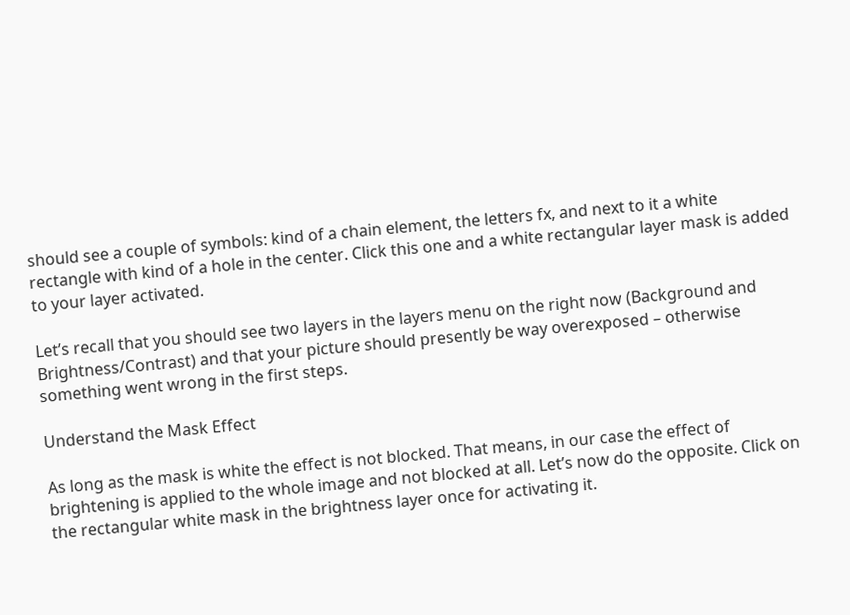should see a couple of symbols: kind of a chain element, the letters fx, and next to it a white rectangle with kind of a hole in the center. Click this one and a white rectangular layer mask is added to your layer activated.

Let’s recall that you should see two layers in the layers menu on the right now (Background and Brightness/Contrast) and that your picture should presently be way overexposed – otherwise something went wrong in the first steps.

Understand the Mask Effect

As long as the mask is white the effect is not blocked. That means, in our case the effect of brightening is applied to the whole image and not blocked at all. Let’s now do the opposite. Click on the rectangular white mask in the brightness layer once for activating it.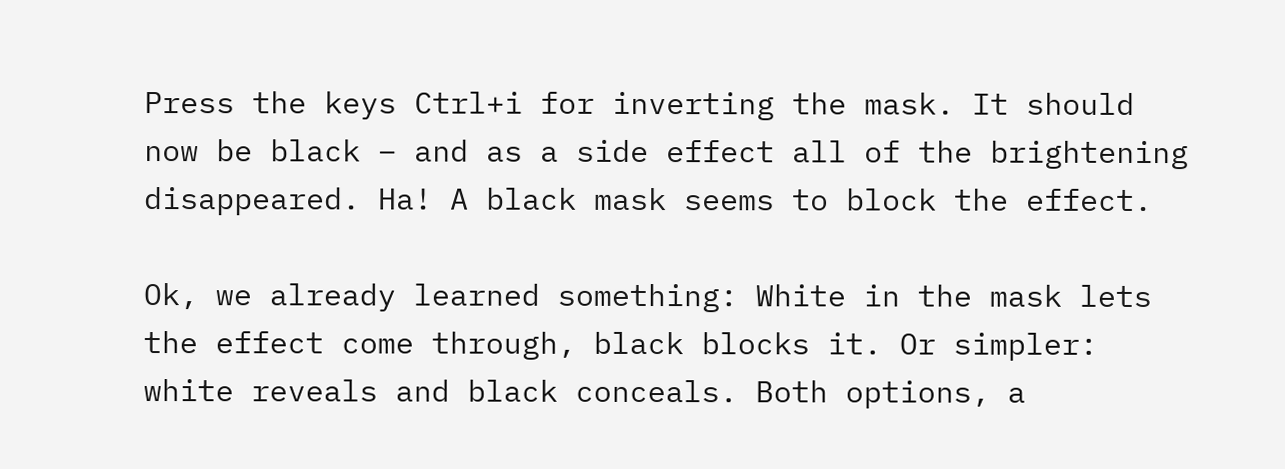Press the keys Ctrl+i for inverting the mask. It should now be black – and as a side effect all of the brightening disappeared. Ha! A black mask seems to block the effect.

Ok, we already learned something: White in the mask lets the effect come through, black blocks it. Or simpler: white reveals and black conceals. Both options, a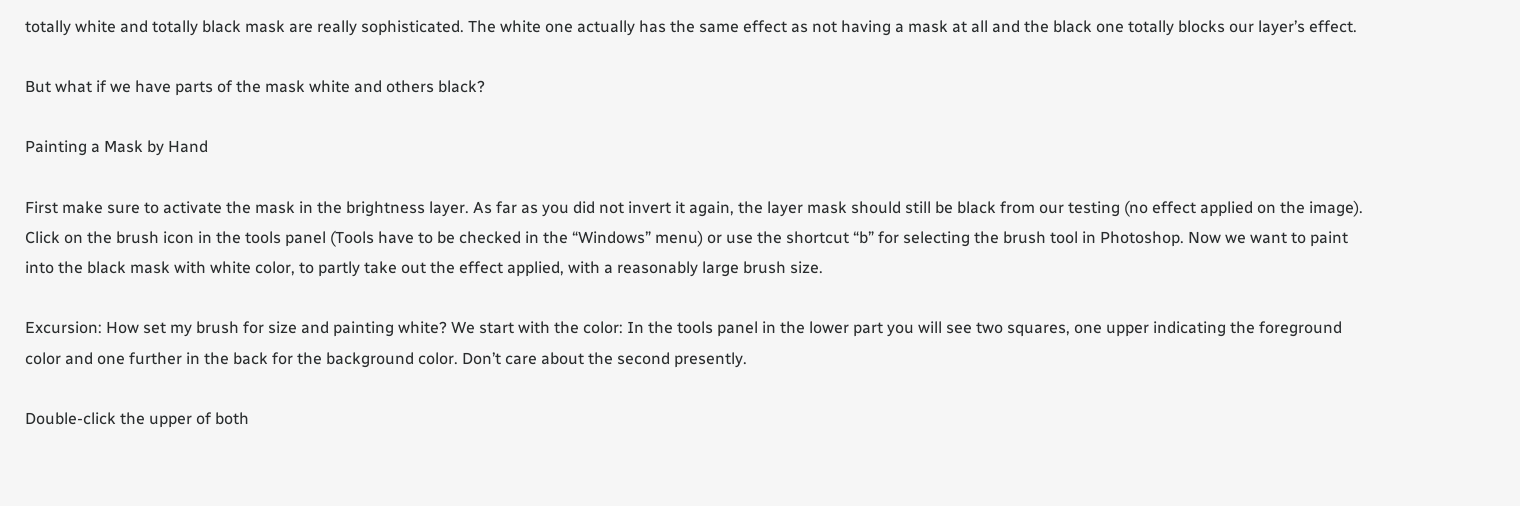totally white and totally black mask are really sophisticated. The white one actually has the same effect as not having a mask at all and the black one totally blocks our layer’s effect.

But what if we have parts of the mask white and others black?

Painting a Mask by Hand

First make sure to activate the mask in the brightness layer. As far as you did not invert it again, the layer mask should still be black from our testing (no effect applied on the image). Click on the brush icon in the tools panel (Tools have to be checked in the “Windows” menu) or use the shortcut “b” for selecting the brush tool in Photoshop. Now we want to paint into the black mask with white color, to partly take out the effect applied, with a reasonably large brush size.

Excursion: How set my brush for size and painting white? We start with the color: In the tools panel in the lower part you will see two squares, one upper indicating the foreground color and one further in the back for the background color. Don’t care about the second presently.

Double-click the upper of both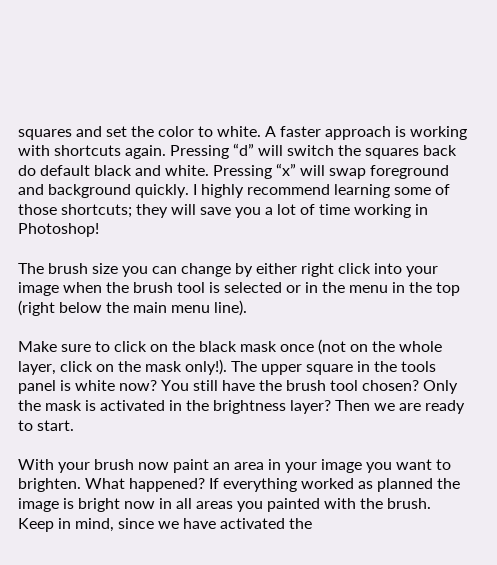squares and set the color to white. A faster approach is working with shortcuts again. Pressing “d” will switch the squares back do default black and white. Pressing “x” will swap foreground and background quickly. I highly recommend learning some of those shortcuts; they will save you a lot of time working in Photoshop!

The brush size you can change by either right click into your image when the brush tool is selected or in the menu in the top (right below the main menu line).

Make sure to click on the black mask once (not on the whole layer, click on the mask only!). The upper square in the tools panel is white now? You still have the brush tool chosen? Only the mask is activated in the brightness layer? Then we are ready to start.

With your brush now paint an area in your image you want to brighten. What happened? If everything worked as planned the image is bright now in all areas you painted with the brush. Keep in mind, since we have activated the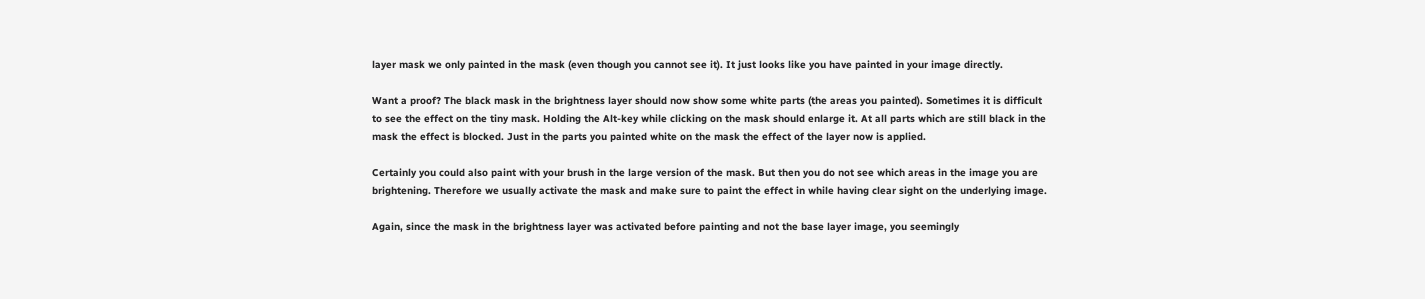layer mask we only painted in the mask (even though you cannot see it). It just looks like you have painted in your image directly.

Want a proof? The black mask in the brightness layer should now show some white parts (the areas you painted). Sometimes it is difficult to see the effect on the tiny mask. Holding the Alt-key while clicking on the mask should enlarge it. At all parts which are still black in the mask the effect is blocked. Just in the parts you painted white on the mask the effect of the layer now is applied.

Certainly you could also paint with your brush in the large version of the mask. But then you do not see which areas in the image you are brightening. Therefore we usually activate the mask and make sure to paint the effect in while having clear sight on the underlying image.

Again, since the mask in the brightness layer was activated before painting and not the base layer image, you seemingly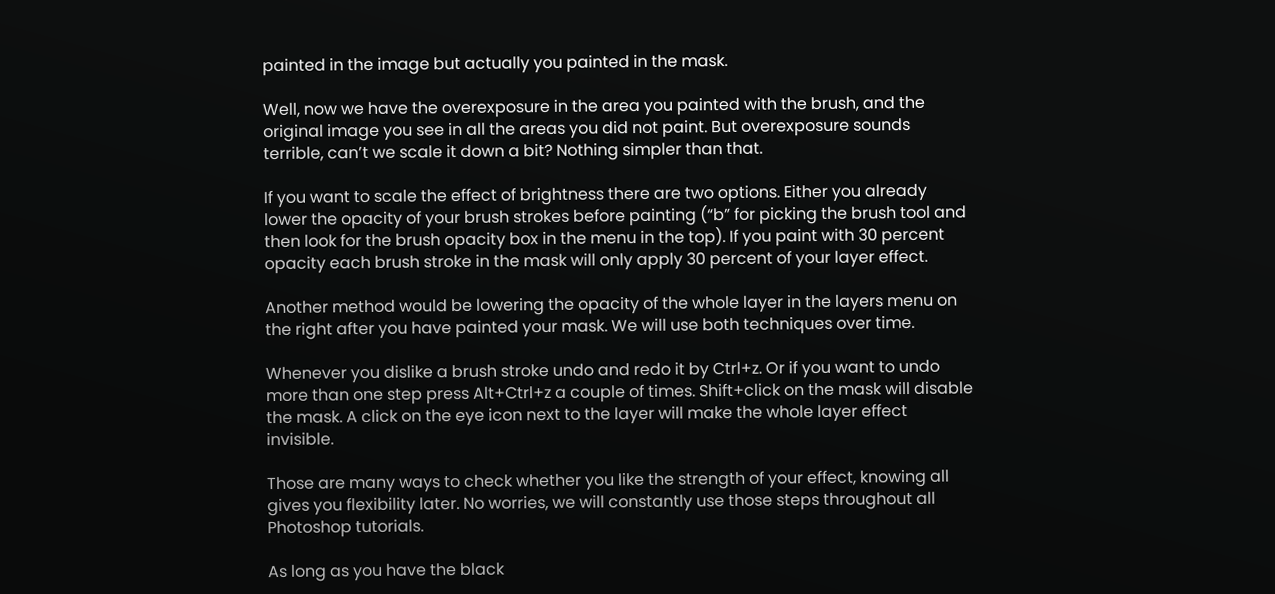painted in the image but actually you painted in the mask.

Well, now we have the overexposure in the area you painted with the brush, and the original image you see in all the areas you did not paint. But overexposure sounds terrible, can’t we scale it down a bit? Nothing simpler than that.

If you want to scale the effect of brightness there are two options. Either you already lower the opacity of your brush strokes before painting (“b” for picking the brush tool and then look for the brush opacity box in the menu in the top). If you paint with 30 percent opacity each brush stroke in the mask will only apply 30 percent of your layer effect.

Another method would be lowering the opacity of the whole layer in the layers menu on the right after you have painted your mask. We will use both techniques over time.

Whenever you dislike a brush stroke undo and redo it by Ctrl+z. Or if you want to undo more than one step press Alt+Ctrl+z a couple of times. Shift+click on the mask will disable the mask. A click on the eye icon next to the layer will make the whole layer effect invisible.

Those are many ways to check whether you like the strength of your effect, knowing all gives you flexibility later. No worries, we will constantly use those steps throughout all Photoshop tutorials.

As long as you have the black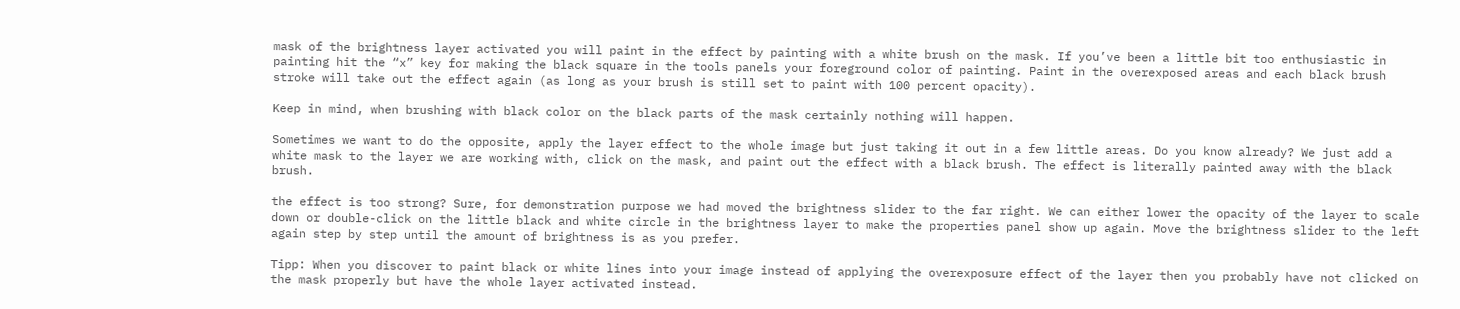mask of the brightness layer activated you will paint in the effect by painting with a white brush on the mask. If you’ve been a little bit too enthusiastic in painting hit the “x” key for making the black square in the tools panels your foreground color of painting. Paint in the overexposed areas and each black brush stroke will take out the effect again (as long as your brush is still set to paint with 100 percent opacity).

Keep in mind, when brushing with black color on the black parts of the mask certainly nothing will happen.

Sometimes we want to do the opposite, apply the layer effect to the whole image but just taking it out in a few little areas. Do you know already? We just add a white mask to the layer we are working with, click on the mask, and paint out the effect with a black brush. The effect is literally painted away with the black brush.

the effect is too strong? Sure, for demonstration purpose we had moved the brightness slider to the far right. We can either lower the opacity of the layer to scale down or double-click on the little black and white circle in the brightness layer to make the properties panel show up again. Move the brightness slider to the left again step by step until the amount of brightness is as you prefer.

Tipp: When you discover to paint black or white lines into your image instead of applying the overexposure effect of the layer then you probably have not clicked on the mask properly but have the whole layer activated instead.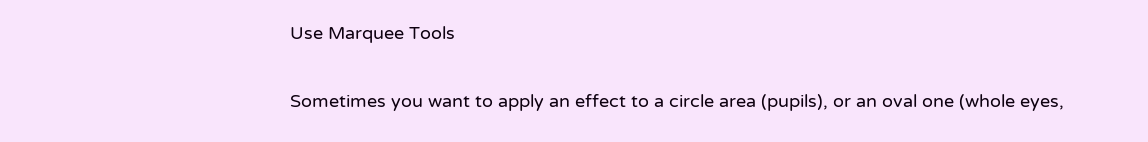Use Marquee Tools

Sometimes you want to apply an effect to a circle area (pupils), or an oval one (whole eyes,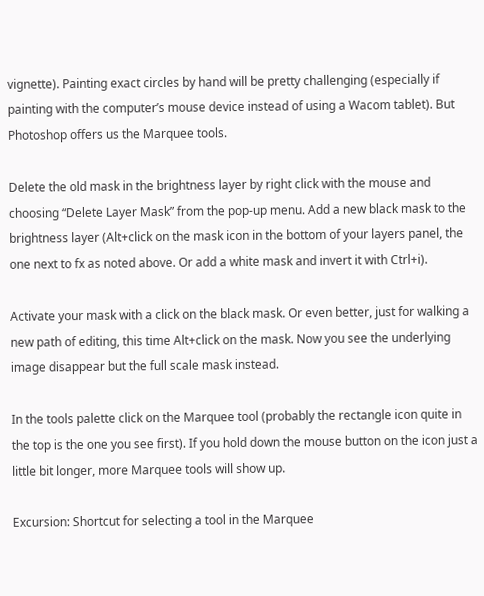vignette). Painting exact circles by hand will be pretty challenging (especially if painting with the computer’s mouse device instead of using a Wacom tablet). But Photoshop offers us the Marquee tools.

Delete the old mask in the brightness layer by right click with the mouse and choosing “Delete Layer Mask” from the pop-up menu. Add a new black mask to the brightness layer (Alt+click on the mask icon in the bottom of your layers panel, the one next to fx as noted above. Or add a white mask and invert it with Ctrl+i).

Activate your mask with a click on the black mask. Or even better, just for walking a new path of editing, this time Alt+click on the mask. Now you see the underlying image disappear but the full scale mask instead.

In the tools palette click on the Marquee tool (probably the rectangle icon quite in the top is the one you see first). If you hold down the mouse button on the icon just a little bit longer, more Marquee tools will show up.

Excursion: Shortcut for selecting a tool in the Marquee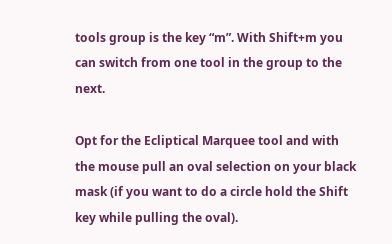tools group is the key “m”. With Shift+m you can switch from one tool in the group to the next.

Opt for the Ecliptical Marquee tool and with the mouse pull an oval selection on your black mask (if you want to do a circle hold the Shift key while pulling the oval).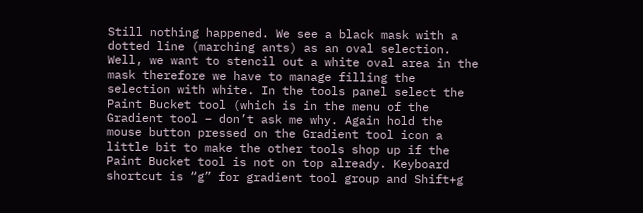Still nothing happened. We see a black mask with a dotted line (marching ants) as an oval selection. Well, we want to stencil out a white oval area in the mask therefore we have to manage filling the selection with white. In the tools panel select the Paint Bucket tool (which is in the menu of the Gradient tool – don’t ask me why. Again hold the mouse button pressed on the Gradient tool icon a little bit to make the other tools shop up if the Paint Bucket tool is not on top already. Keyboard shortcut is “g” for gradient tool group and Shift+g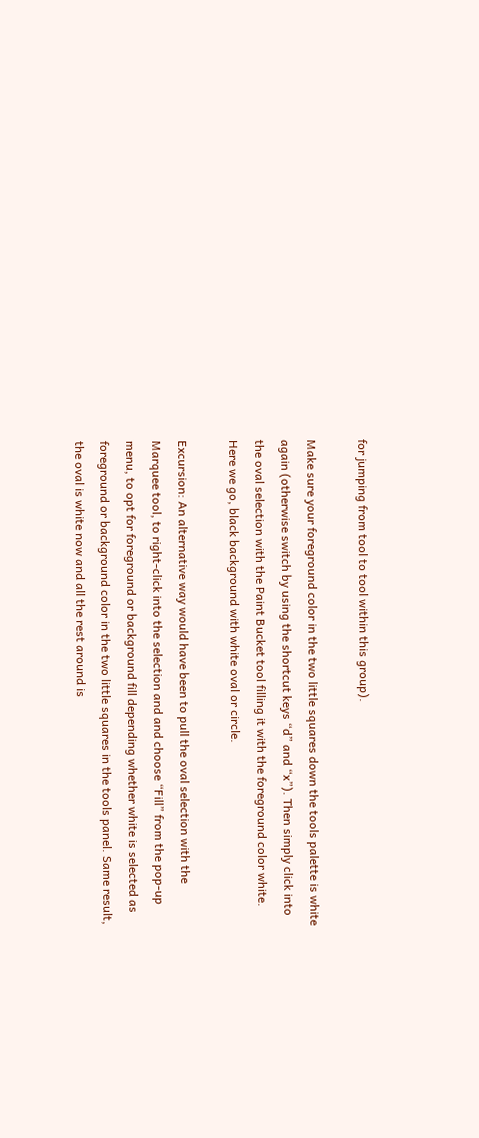for jumping from tool to tool within this group).

Make sure your foreground color in the two little squares down the tools palette is white again (otherwise switch by using the shortcut keys “d” and “x”). Then simply click into the oval selection with the Paint Bucket tool filling it with the foreground color white. Here we go, black background with white oval or circle.

Excursion: An alternative way would have been to pull the oval selection with the Marquee tool, to right-click into the selection and and choose “Fill” from the pop-up menu, to opt for foreground or background fill depending whether white is selected as foreground or background color in the two little squares in the tools panel. Same result, the oval is white now and all the rest around is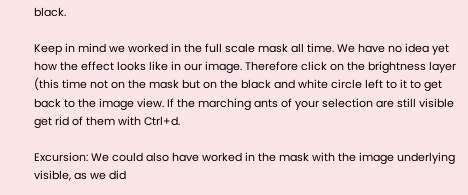black.

Keep in mind we worked in the full scale mask all time. We have no idea yet how the effect looks like in our image. Therefore click on the brightness layer (this time not on the mask but on the black and white circle left to it to get back to the image view. If the marching ants of your selection are still visible get rid of them with Ctrl+d.

Excursion: We could also have worked in the mask with the image underlying visible, as we did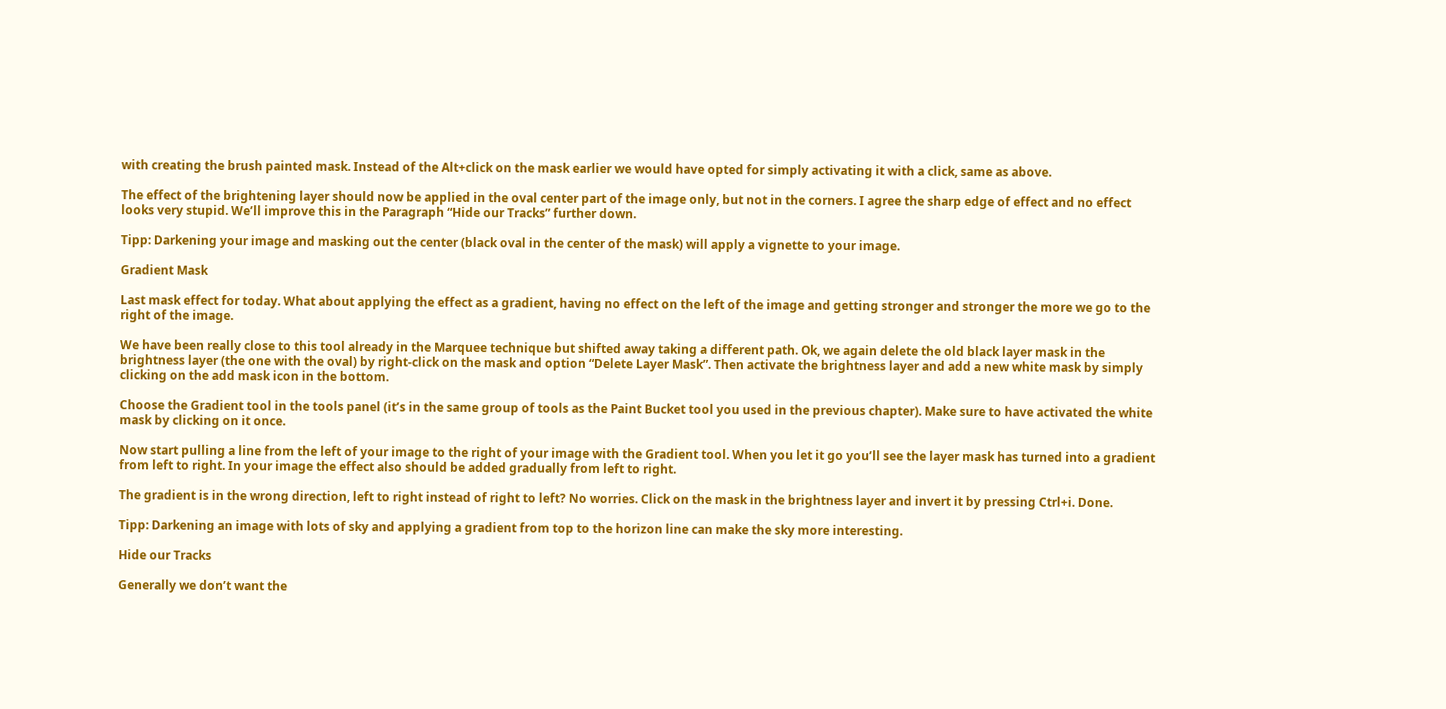with creating the brush painted mask. Instead of the Alt+click on the mask earlier we would have opted for simply activating it with a click, same as above.

The effect of the brightening layer should now be applied in the oval center part of the image only, but not in the corners. I agree the sharp edge of effect and no effect looks very stupid. We’ll improve this in the Paragraph “Hide our Tracks” further down.

Tipp: Darkening your image and masking out the center (black oval in the center of the mask) will apply a vignette to your image.

Gradient Mask

Last mask effect for today. What about applying the effect as a gradient, having no effect on the left of the image and getting stronger and stronger the more we go to the right of the image.

We have been really close to this tool already in the Marquee technique but shifted away taking a different path. Ok, we again delete the old black layer mask in the brightness layer (the one with the oval) by right-click on the mask and option “Delete Layer Mask”. Then activate the brightness layer and add a new white mask by simply clicking on the add mask icon in the bottom.

Choose the Gradient tool in the tools panel (it’s in the same group of tools as the Paint Bucket tool you used in the previous chapter). Make sure to have activated the white mask by clicking on it once.

Now start pulling a line from the left of your image to the right of your image with the Gradient tool. When you let it go you’ll see the layer mask has turned into a gradient from left to right. In your image the effect also should be added gradually from left to right.

The gradient is in the wrong direction, left to right instead of right to left? No worries. Click on the mask in the brightness layer and invert it by pressing Ctrl+i. Done.

Tipp: Darkening an image with lots of sky and applying a gradient from top to the horizon line can make the sky more interesting.

Hide our Tracks

Generally we don’t want the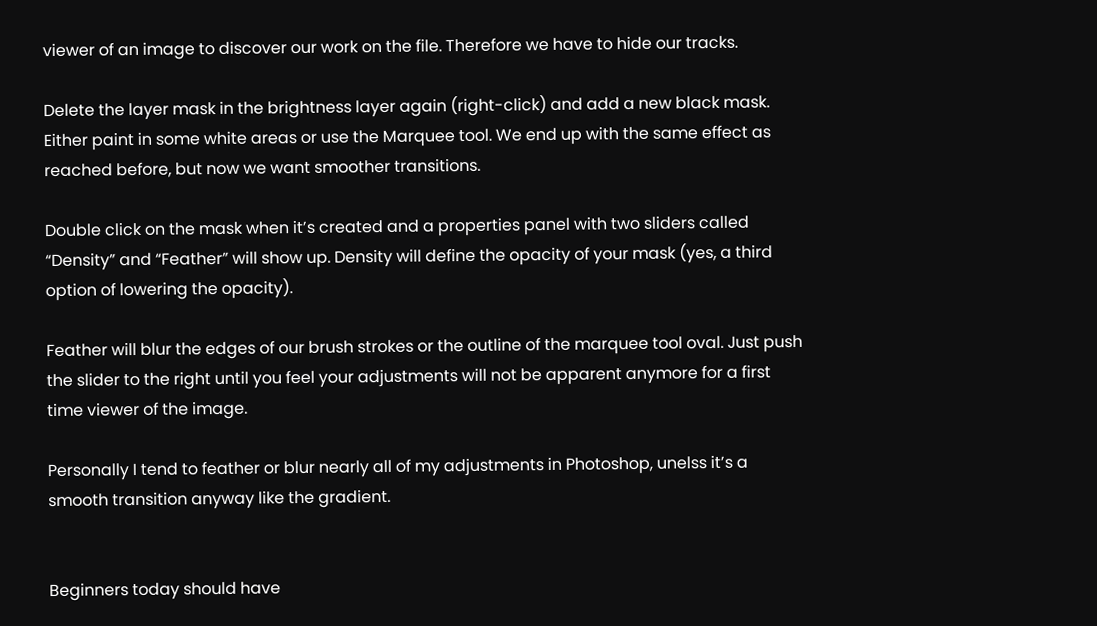viewer of an image to discover our work on the file. Therefore we have to hide our tracks.

Delete the layer mask in the brightness layer again (right-click) and add a new black mask. Either paint in some white areas or use the Marquee tool. We end up with the same effect as reached before, but now we want smoother transitions.

Double click on the mask when it’s created and a properties panel with two sliders called “Density” and “Feather” will show up. Density will define the opacity of your mask (yes, a third option of lowering the opacity).

Feather will blur the edges of our brush strokes or the outline of the marquee tool oval. Just push the slider to the right until you feel your adjustments will not be apparent anymore for a first time viewer of the image.

Personally I tend to feather or blur nearly all of my adjustments in Photoshop, unelss it’s a smooth transition anyway like the gradient.


Beginners today should have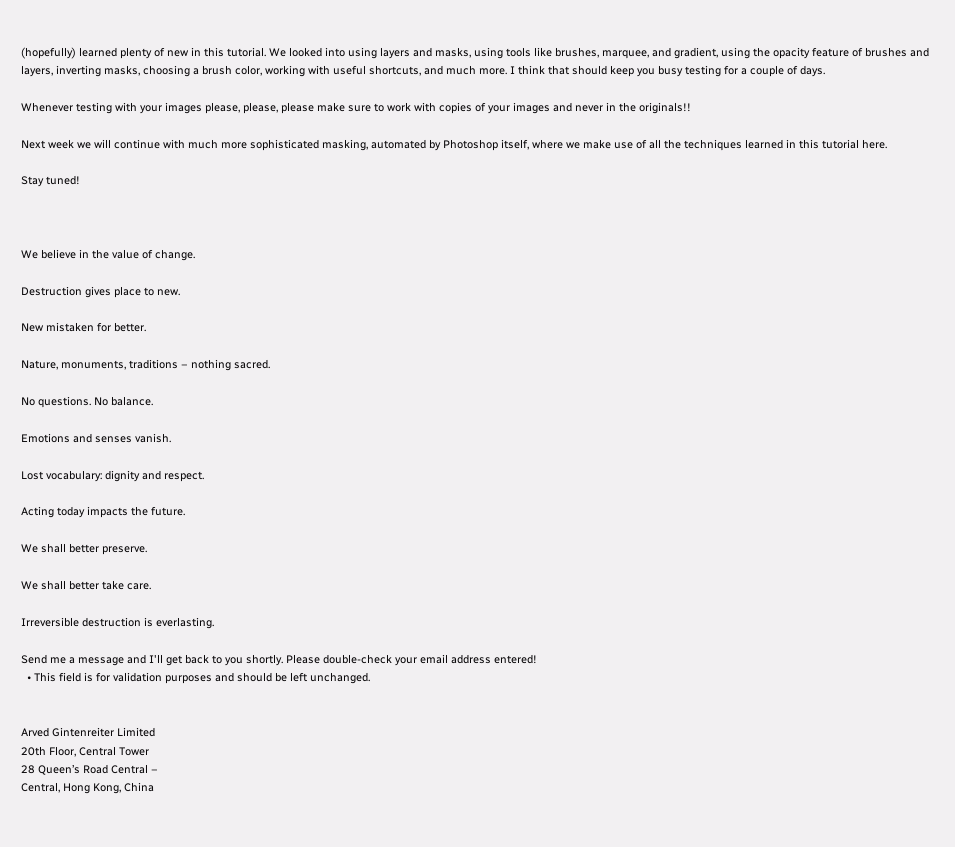(hopefully) learned plenty of new in this tutorial. We looked into using layers and masks, using tools like brushes, marquee, and gradient, using the opacity feature of brushes and layers, inverting masks, choosing a brush color, working with useful shortcuts, and much more. I think that should keep you busy testing for a couple of days.

Whenever testing with your images please, please, please make sure to work with copies of your images and never in the originals!!

Next week we will continue with much more sophisticated masking, automated by Photoshop itself, where we make use of all the techniques learned in this tutorial here.

Stay tuned!



We believe in the value of change.

Destruction gives place to new.

New mistaken for better.

Nature, monuments, traditions – nothing sacred.

No questions. No balance.

Emotions and senses vanish.

Lost vocabulary: dignity and respect.

Acting today impacts the future.

We shall better preserve.

We shall better take care.

Irreversible destruction is everlasting.

Send me a message and I'll get back to you shortly. Please double-check your email address entered!
  • This field is for validation purposes and should be left unchanged.


Arved Gintenreiter Limited
20th Floor, Central Tower
28 Queen’s Road Central –
Central, Hong Kong, China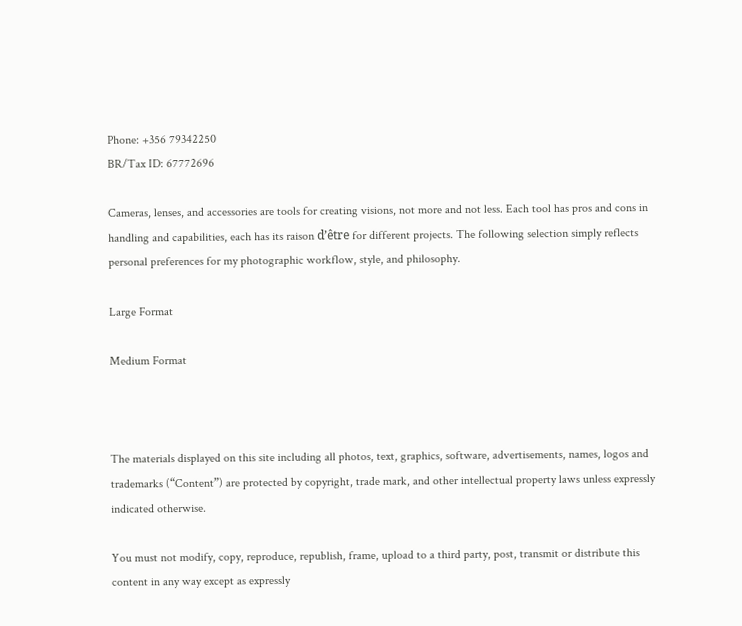Phone: +356 79342250
BR/Tax ID: 67772696

Cameras, lenses, and accessories are tools for creating visions, not more and not less. Each tool has pros and cons in handling and capabilities, each has its raison d’être for different projects. The following selection simply reflects personal preferences for my photographic workflow, style, and philosophy.

Large Format

Medium Format



The materials displayed on this site including all photos, text, graphics, software, advertisements, names, logos and trademarks (“Content”) are protected by copyright, trade mark, and other intellectual property laws unless expressly indicated otherwise.

You must not modify, copy, reproduce, republish, frame, upload to a third party, post, transmit or distribute this content in any way except as expressly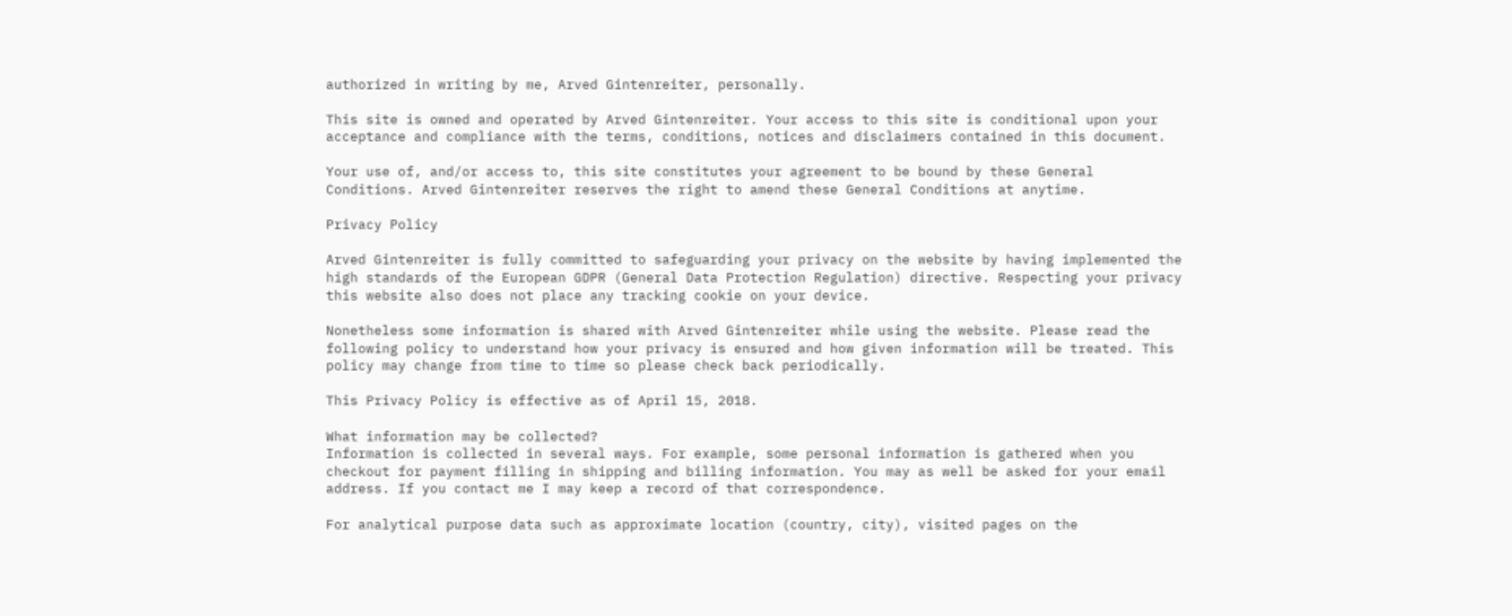authorized in writing by me, Arved Gintenreiter, personally.

This site is owned and operated by Arved Gintenreiter. Your access to this site is conditional upon your acceptance and compliance with the terms, conditions, notices and disclaimers contained in this document.

Your use of, and/or access to, this site constitutes your agreement to be bound by these General Conditions. Arved Gintenreiter reserves the right to amend these General Conditions at anytime.

Privacy Policy

Arved Gintenreiter is fully committed to safeguarding your privacy on the website by having implemented the high standards of the European GDPR (General Data Protection Regulation) directive. Respecting your privacy this website also does not place any tracking cookie on your device.

Nonetheless some information is shared with Arved Gintenreiter while using the website. Please read the following policy to understand how your privacy is ensured and how given information will be treated. This policy may change from time to time so please check back periodically.

This Privacy Policy is effective as of April 15, 2018.

What information may be collected?
Information is collected in several ways. For example, some personal information is gathered when you checkout for payment filling in shipping and billing information. You may as well be asked for your email address. If you contact me I may keep a record of that correspondence.

For analytical purpose data such as approximate location (country, city), visited pages on the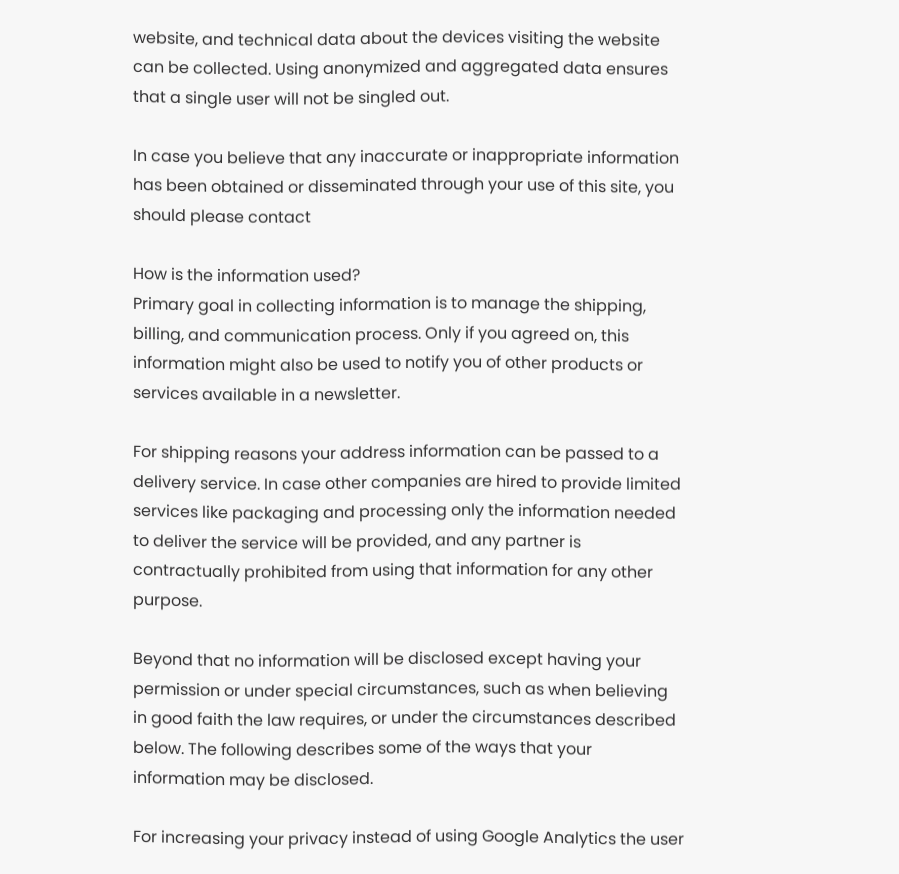website, and technical data about the devices visiting the website can be collected. Using anonymized and aggregated data ensures that a single user will not be singled out.

In case you believe that any inaccurate or inappropriate information has been obtained or disseminated through your use of this site, you should please contact

How is the information used?
Primary goal in collecting information is to manage the shipping, billing, and communication process. Only if you agreed on, this information might also be used to notify you of other products or services available in a newsletter.

For shipping reasons your address information can be passed to a delivery service. In case other companies are hired to provide limited services like packaging and processing only the information needed to deliver the service will be provided, and any partner is contractually prohibited from using that information for any other purpose.

Beyond that no information will be disclosed except having your permission or under special circumstances, such as when believing in good faith the law requires, or under the circumstances described below. The following describes some of the ways that your information may be disclosed.

For increasing your privacy instead of using Google Analytics the user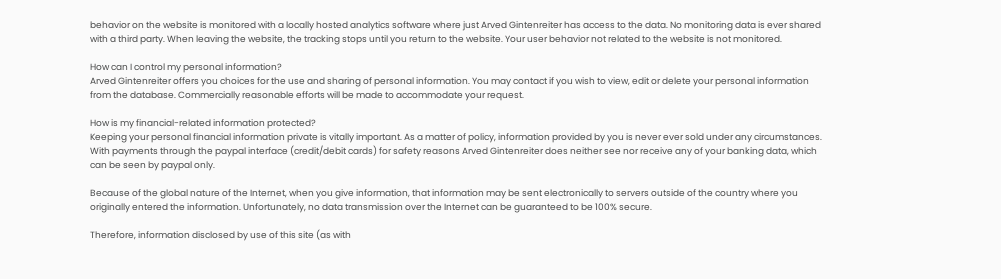behavior on the website is monitored with a locally hosted analytics software where just Arved Gintenreiter has access to the data. No monitoring data is ever shared with a third party. When leaving the website, the tracking stops until you return to the website. Your user behavior not related to the website is not monitored.

How can I control my personal information?
Arved Gintenreiter offers you choices for the use and sharing of personal information. You may contact if you wish to view, edit or delete your personal information from the database. Commercially reasonable efforts will be made to accommodate your request.

How is my financial-related information protected?
Keeping your personal financial information private is vitally important. As a matter of policy, information provided by you is never ever sold under any circumstances. With payments through the paypal interface (credit/debit cards) for safety reasons Arved Gintenreiter does neither see nor receive any of your banking data, which can be seen by paypal only.

Because of the global nature of the Internet, when you give information, that information may be sent electronically to servers outside of the country where you originally entered the information. Unfortunately, no data transmission over the Internet can be guaranteed to be 100% secure.

Therefore, information disclosed by use of this site (as with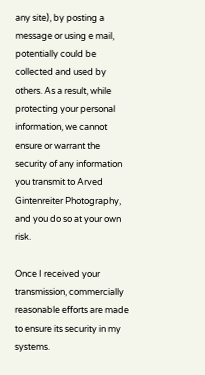any site), by posting a message or using e mail, potentially could be collected and used by others. As a result, while protecting your personal information, we cannot ensure or warrant the security of any information you transmit to Arved Gintenreiter Photography, and you do so at your own risk.

Once I received your transmission, commercially reasonable efforts are made to ensure its security in my systems.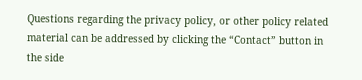Questions regarding the privacy policy, or other policy related material can be addressed by clicking the “Contact” button in the side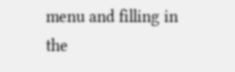menu and filling in the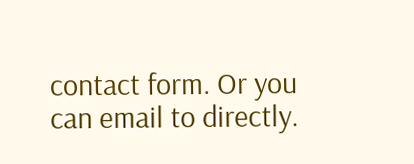contact form. Or you can email to directly.